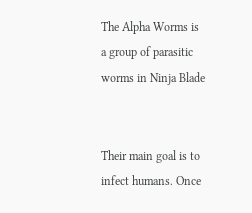The Alpha Worms is a group of parasitic worms in Ninja Blade


Their main goal is to infect humans. Once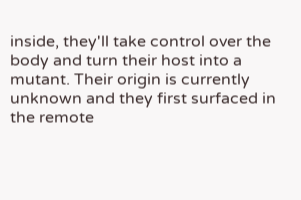inside, they'll take control over the body and turn their host into a mutant. Their origin is currently unknown and they first surfaced in the remote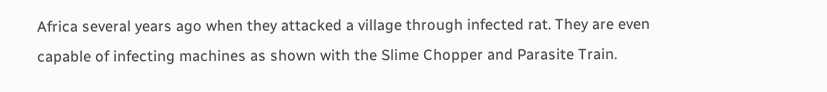Africa several years ago when they attacked a village through infected rat. They are even capable of infecting machines as shown with the Slime Chopper and Parasite Train.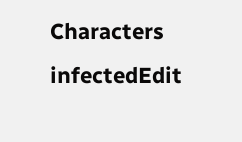Characters infectedEdit